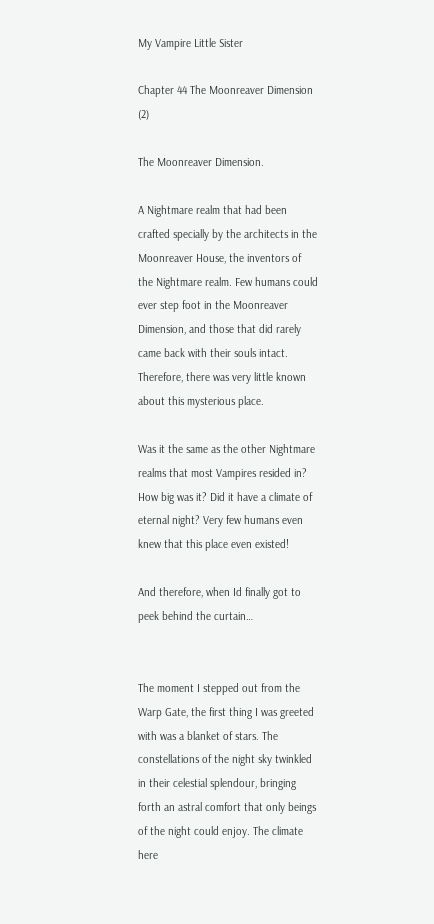My Vampire Little Sister

Chapter 44 The Moonreaver Dimension (2)

The Moonreaver Dimension.

A Nightmare realm that had been crafted specially by the architects in the Moonreaver House, the inventors of the Nightmare realm. Few humans could ever step foot in the Moonreaver Dimension, and those that did rarely came back with their souls intact. Therefore, there was very little known about this mysterious place.

Was it the same as the other Nightmare realms that most Vampires resided in? How big was it? Did it have a climate of eternal night? Very few humans even knew that this place even existed!

And therefore, when Id finally got to peek behind the curtain…


The moment I stepped out from the Warp Gate, the first thing I was greeted with was a blanket of stars. The constellations of the night sky twinkled in their celestial splendour, bringing forth an astral comfort that only beings of the night could enjoy. The climate here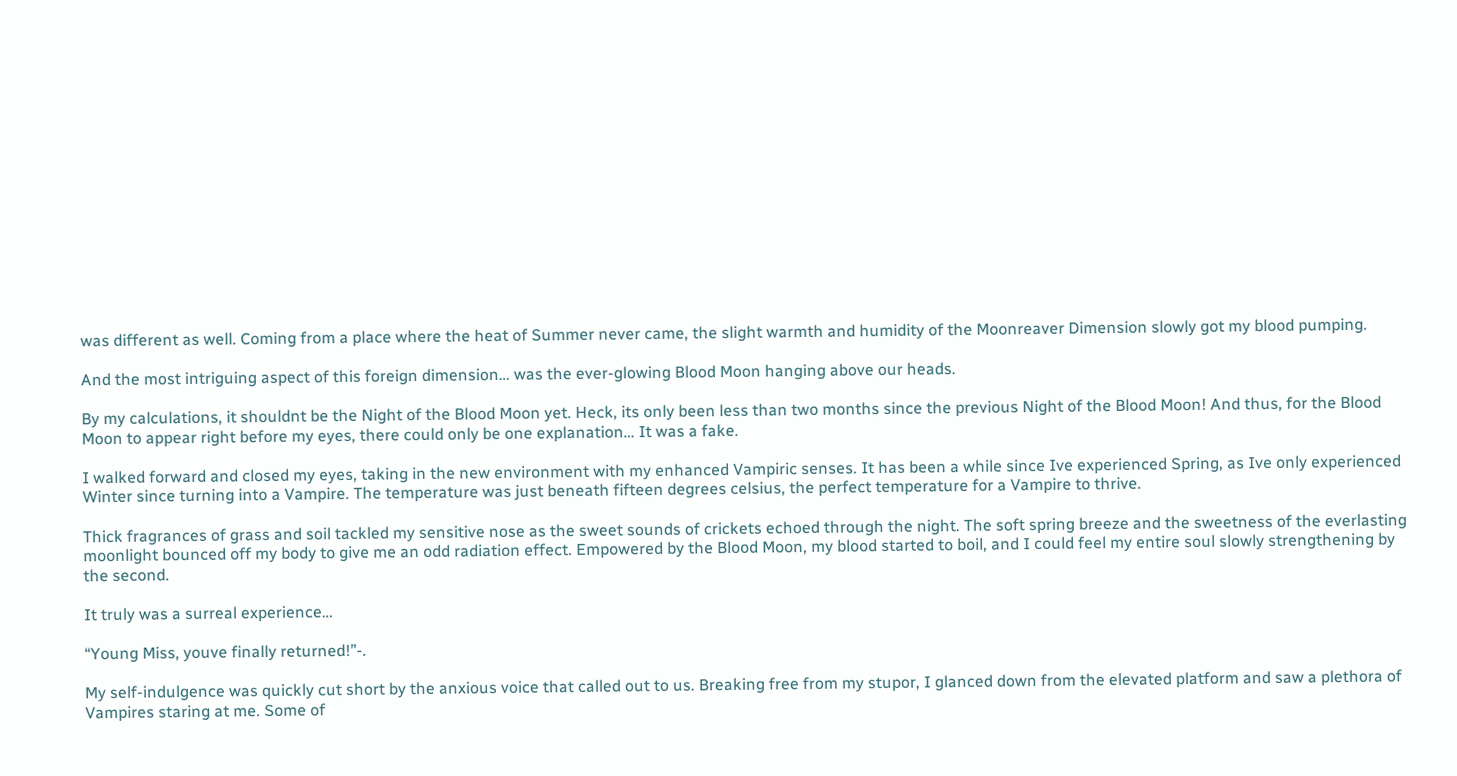was different as well. Coming from a place where the heat of Summer never came, the slight warmth and humidity of the Moonreaver Dimension slowly got my blood pumping.

And the most intriguing aspect of this foreign dimension… was the ever-glowing Blood Moon hanging above our heads.

By my calculations, it shouldnt be the Night of the Blood Moon yet. Heck, its only been less than two months since the previous Night of the Blood Moon! And thus, for the Blood Moon to appear right before my eyes, there could only be one explanation… It was a fake.

I walked forward and closed my eyes, taking in the new environment with my enhanced Vampiric senses. It has been a while since Ive experienced Spring, as Ive only experienced Winter since turning into a Vampire. The temperature was just beneath fifteen degrees celsius, the perfect temperature for a Vampire to thrive.

Thick fragrances of grass and soil tackled my sensitive nose as the sweet sounds of crickets echoed through the night. The soft spring breeze and the sweetness of the everlasting moonlight bounced off my body to give me an odd radiation effect. Empowered by the Blood Moon, my blood started to boil, and I could feel my entire soul slowly strengthening by the second.

It truly was a surreal experience…

“Young Miss, youve finally returned!”-.

My self-indulgence was quickly cut short by the anxious voice that called out to us. Breaking free from my stupor, I glanced down from the elevated platform and saw a plethora of Vampires staring at me. Some of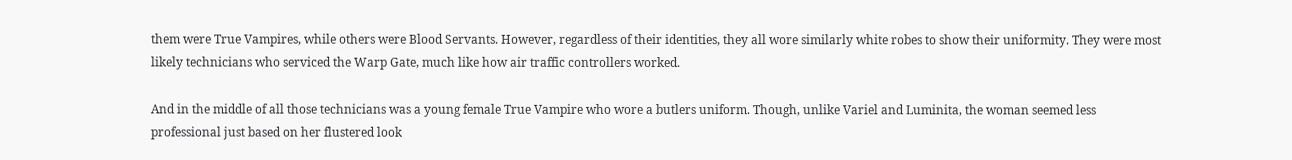them were True Vampires, while others were Blood Servants. However, regardless of their identities, they all wore similarly white robes to show their uniformity. They were most likely technicians who serviced the Warp Gate, much like how air traffic controllers worked.

And in the middle of all those technicians was a young female True Vampire who wore a butlers uniform. Though, unlike Variel and Luminita, the woman seemed less professional just based on her flustered look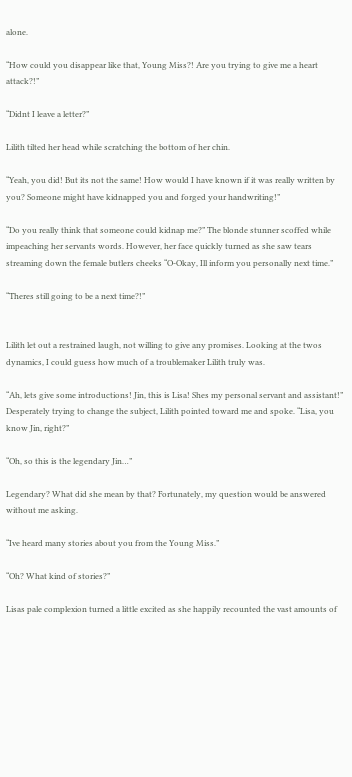alone.

“How could you disappear like that, Young Miss?! Are you trying to give me a heart attack?!”

“Didnt I leave a letter?”

Lilith tilted her head while scratching the bottom of her chin.

“Yeah, you did! But its not the same! How would I have known if it was really written by you? Someone might have kidnapped you and forged your handwriting!”

“Do you really think that someone could kidnap me?” The blonde stunner scoffed while impeaching her servants words. However, her face quickly turned as she saw tears streaming down the female butlers cheeks “O-Okay, Ill inform you personally next time.”

“Theres still going to be a next time?!”


Lilith let out a restrained laugh, not willing to give any promises. Looking at the twos dynamics, I could guess how much of a troublemaker Lilith truly was.

“Ah, lets give some introductions! Jin, this is Lisa! Shes my personal servant and assistant!” Desperately trying to change the subject, Lilith pointed toward me and spoke. “Lisa, you know Jin, right?”

“Oh, so this is the legendary Jin…”

Legendary? What did she mean by that? Fortunately, my question would be answered without me asking.

“Ive heard many stories about you from the Young Miss.”

“Oh? What kind of stories?”

Lisas pale complexion turned a little excited as she happily recounted the vast amounts of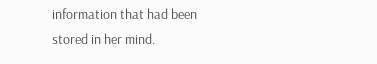information that had been stored in her mind.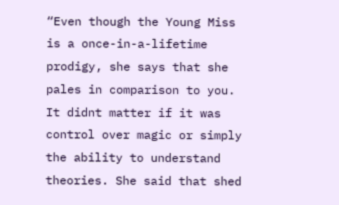“Even though the Young Miss is a once-in-a-lifetime prodigy, she says that she pales in comparison to you. It didnt matter if it was control over magic or simply the ability to understand theories. She said that shed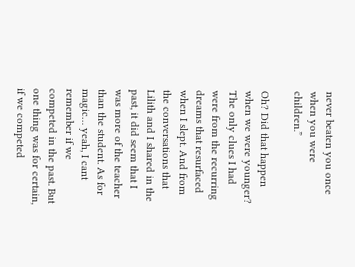never beaten you once when you were children.”

Oh? Did that happen when we were younger? The only clues I had were from the recurring dreams that resurfaced when I slept. And from the conversations that Lilith and I shared in the past, it did seem that I was more of the teacher than the student. As for magic… yeah, I cant remember if we competed in the past. But one thing was for certain, if we competed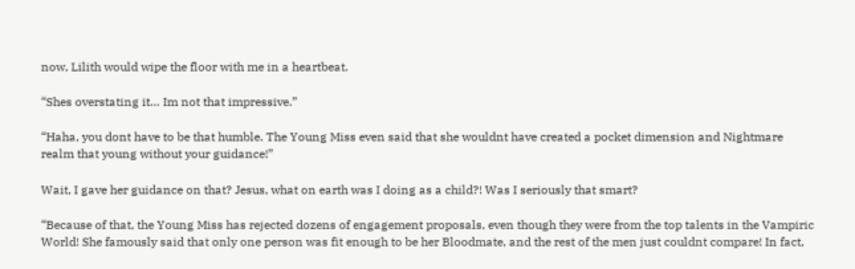now, Lilith would wipe the floor with me in a heartbeat.

“Shes overstating it… Im not that impressive.”

“Haha, you dont have to be that humble. The Young Miss even said that she wouldnt have created a pocket dimension and Nightmare realm that young without your guidance!”

Wait, I gave her guidance on that? Jesus, what on earth was I doing as a child?! Was I seriously that smart?

“Because of that, the Young Miss has rejected dozens of engagement proposals, even though they were from the top talents in the Vampiric World! She famously said that only one person was fit enough to be her Bloodmate, and the rest of the men just couldnt compare! In fact,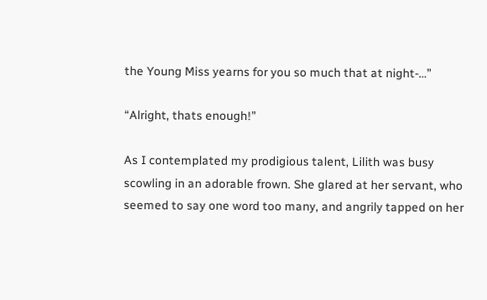the Young Miss yearns for you so much that at night-…”

“Alright, thats enough!”

As I contemplated my prodigious talent, Lilith was busy scowling in an adorable frown. She glared at her servant, who seemed to say one word too many, and angrily tapped on her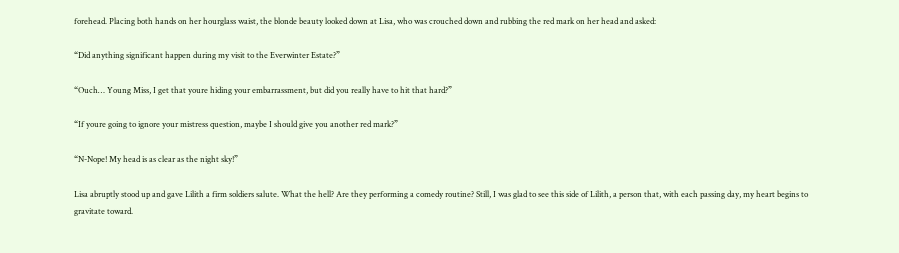forehead. Placing both hands on her hourglass waist, the blonde beauty looked down at Lisa, who was crouched down and rubbing the red mark on her head and asked:

“Did anything significant happen during my visit to the Everwinter Estate?”

“Ouch… Young Miss, I get that youre hiding your embarrassment, but did you really have to hit that hard?”

“If youre going to ignore your mistress question, maybe I should give you another red mark?”

“N-Nope! My head is as clear as the night sky!”

Lisa abruptly stood up and gave Lilith a firm soldiers salute. What the hell? Are they performing a comedy routine? Still, I was glad to see this side of Lilith, a person that, with each passing day, my heart begins to gravitate toward.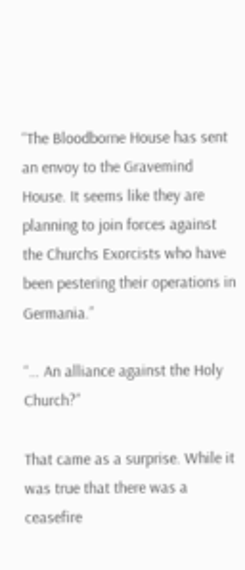“The Bloodborne House has sent an envoy to the Gravemind House. It seems like they are planning to join forces against the Churchs Exorcists who have been pestering their operations in Germania.”

“… An alliance against the Holy Church?”

That came as a surprise. While it was true that there was a ceasefire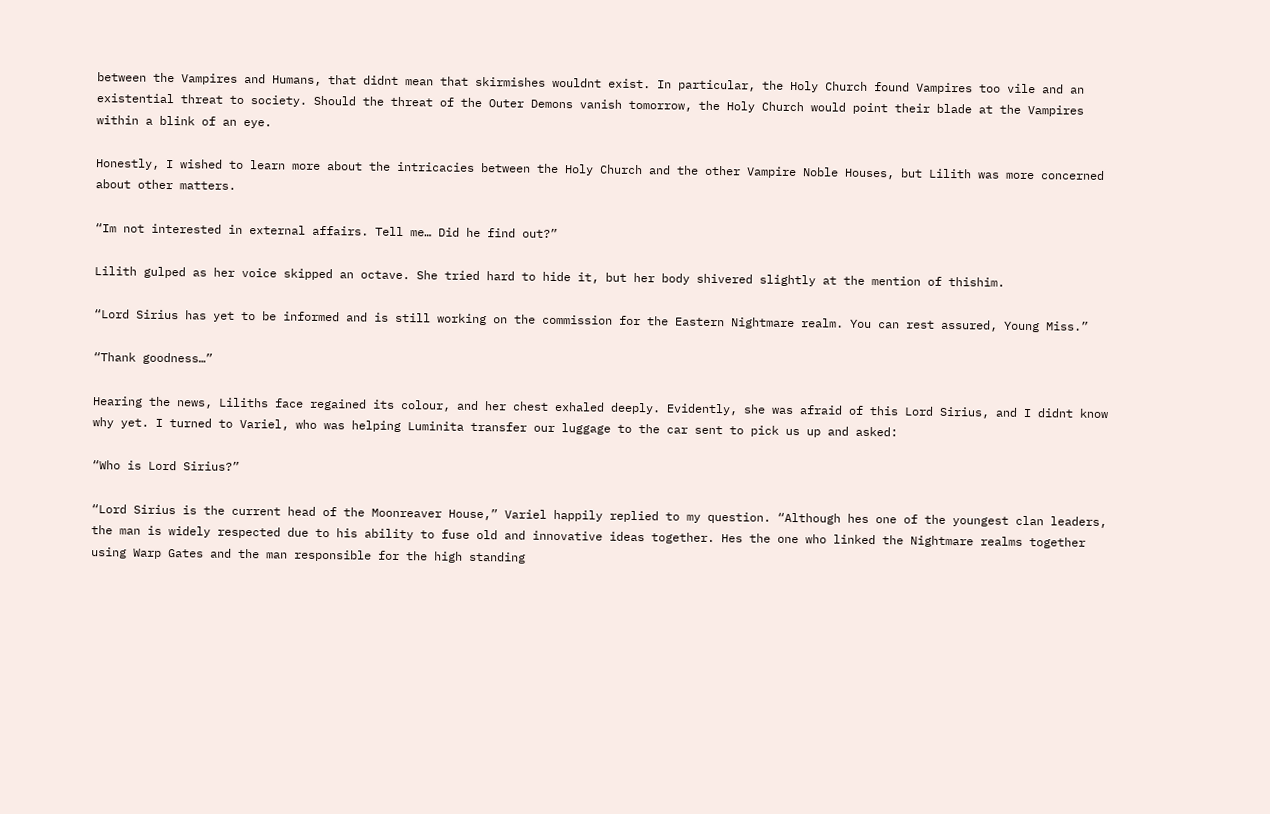between the Vampires and Humans, that didnt mean that skirmishes wouldnt exist. In particular, the Holy Church found Vampires too vile and an existential threat to society. Should the threat of the Outer Demons vanish tomorrow, the Holy Church would point their blade at the Vampires within a blink of an eye.

Honestly, I wished to learn more about the intricacies between the Holy Church and the other Vampire Noble Houses, but Lilith was more concerned about other matters.

“Im not interested in external affairs. Tell me… Did he find out?”

Lilith gulped as her voice skipped an octave. She tried hard to hide it, but her body shivered slightly at the mention of thishim.

“Lord Sirius has yet to be informed and is still working on the commission for the Eastern Nightmare realm. You can rest assured, Young Miss.”

“Thank goodness…”

Hearing the news, Liliths face regained its colour, and her chest exhaled deeply. Evidently, she was afraid of this Lord Sirius, and I didnt know why yet. I turned to Variel, who was helping Luminita transfer our luggage to the car sent to pick us up and asked:

“Who is Lord Sirius?”

“Lord Sirius is the current head of the Moonreaver House,” Variel happily replied to my question. “Although hes one of the youngest clan leaders, the man is widely respected due to his ability to fuse old and innovative ideas together. Hes the one who linked the Nightmare realms together using Warp Gates and the man responsible for the high standing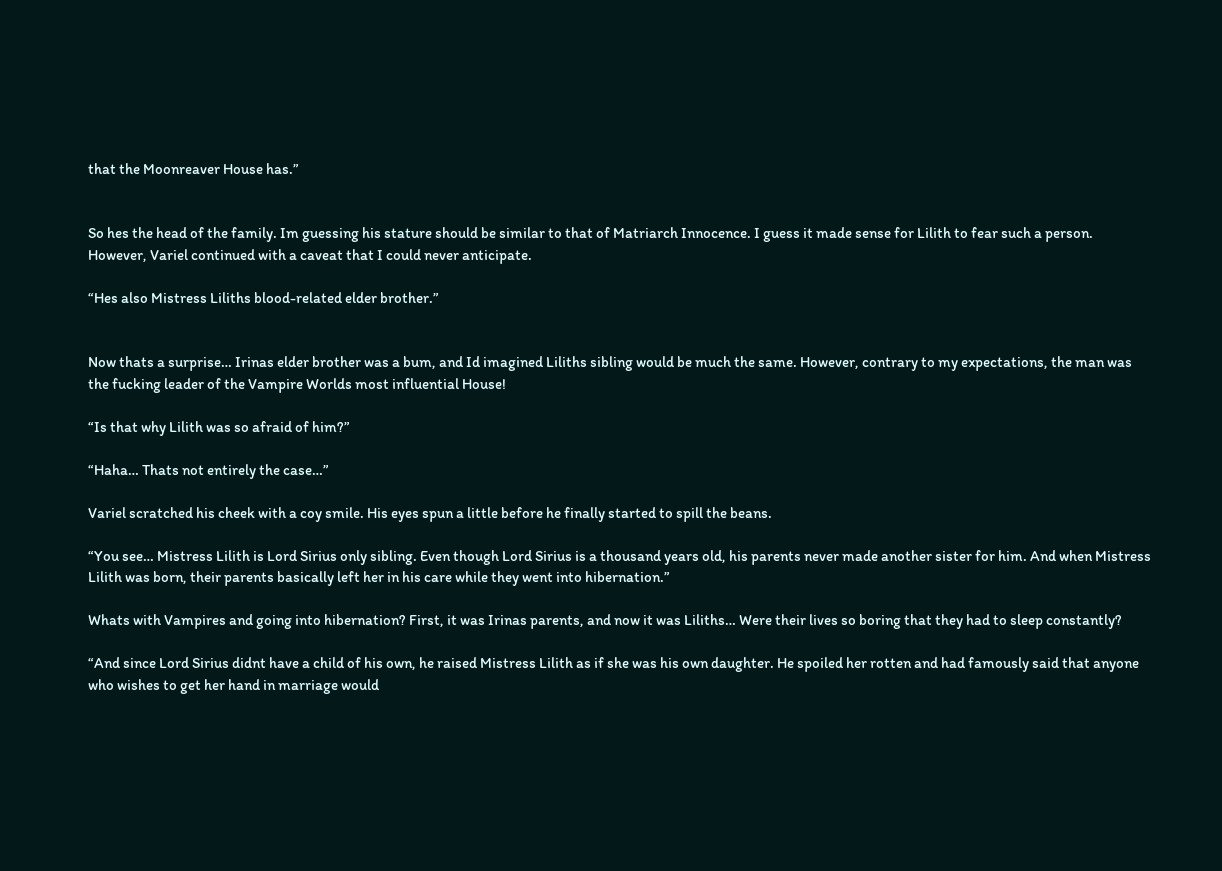that the Moonreaver House has.”


So hes the head of the family. Im guessing his stature should be similar to that of Matriarch Innocence. I guess it made sense for Lilith to fear such a person. However, Variel continued with a caveat that I could never anticipate.

“Hes also Mistress Liliths blood-related elder brother.”


Now thats a surprise… Irinas elder brother was a bum, and Id imagined Liliths sibling would be much the same. However, contrary to my expectations, the man was the fucking leader of the Vampire Worlds most influential House!

“Is that why Lilith was so afraid of him?”

“Haha… Thats not entirely the case…”

Variel scratched his cheek with a coy smile. His eyes spun a little before he finally started to spill the beans.

“You see… Mistress Lilith is Lord Sirius only sibling. Even though Lord Sirius is a thousand years old, his parents never made another sister for him. And when Mistress Lilith was born, their parents basically left her in his care while they went into hibernation.”

Whats with Vampires and going into hibernation? First, it was Irinas parents, and now it was Liliths… Were their lives so boring that they had to sleep constantly?

“And since Lord Sirius didnt have a child of his own, he raised Mistress Lilith as if she was his own daughter. He spoiled her rotten and had famously said that anyone who wishes to get her hand in marriage would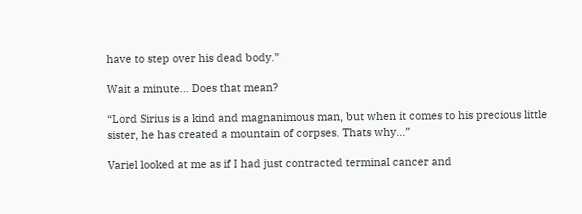have to step over his dead body.”

Wait a minute… Does that mean?

“Lord Sirius is a kind and magnanimous man, but when it comes to his precious little sister, he has created a mountain of corpses. Thats why…”

Variel looked at me as if I had just contracted terminal cancer and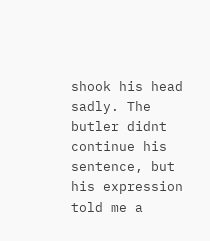shook his head sadly. The butler didnt continue his sentence, but his expression told me a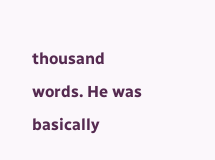thousand words. He was basically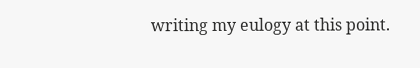writing my eulogy at this point.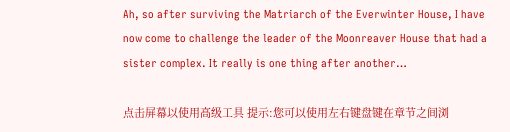Ah, so after surviving the Matriarch of the Everwinter House, I have now come to challenge the leader of the Moonreaver House that had a sister complex. It really is one thing after another…

点击屏幕以使用高级工具 提示:您可以使用左右键盘键在章节之间浏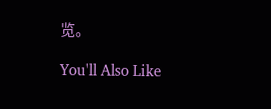览。

You'll Also Like